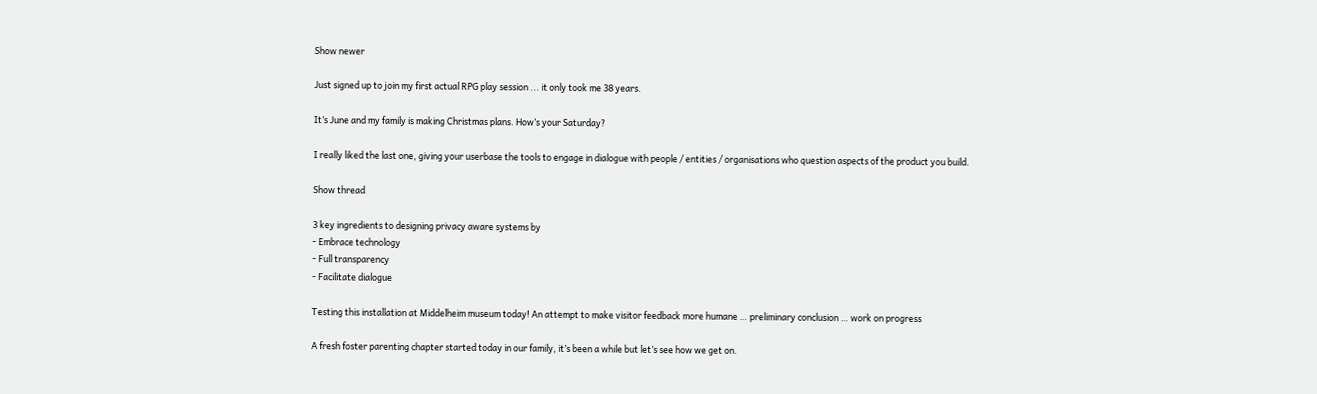Show newer

Just signed up to join my first actual RPG play session ... it only took me 38 years.

It’s June and my family is making Christmas plans. How’s your Saturday?

I really liked the last one, giving your userbase the tools to engage in dialogue with people / entities / organisations who question aspects of the product you build.

Show thread

3 key ingredients to designing privacy aware systems by
- Embrace technology
- Full transparency
- Facilitate dialogue

Testing this installation at Middelheim museum today! An attempt to make visitor feedback more humane … preliminary conclusion … work on progress

A fresh foster parenting chapter started today in our family, it’s been a while but let’s see how we get on.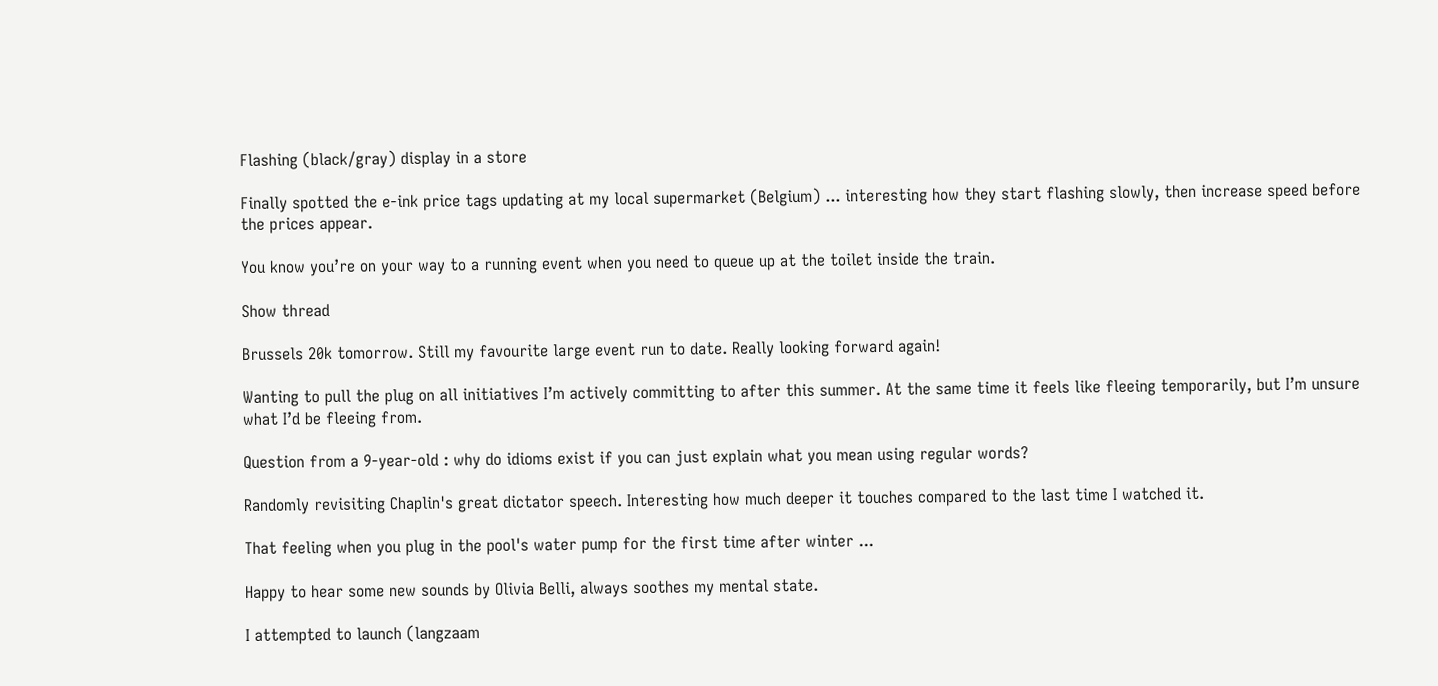Flashing (black/gray) display in a store

Finally spotted the e-ink price tags updating at my local supermarket (Belgium) ... interesting how they start flashing slowly, then increase speed before the prices appear.

You know you’re on your way to a running event when you need to queue up at the toilet inside the train.

Show thread

Brussels 20k tomorrow. Still my favourite large event run to date. Really looking forward again!

Wanting to pull the plug on all initiatives I’m actively committing to after this summer. At the same time it feels like fleeing temporarily, but I’m unsure what I’d be fleeing from.

Question from a 9-year-old : why do idioms exist if you can just explain what you mean using regular words?

Randomly revisiting Chaplin's great dictator speech. Interesting how much deeper it touches compared to the last time I watched it.

That feeling when you plug in the pool's water pump for the first time after winter ...

Happy to hear some new sounds by Olivia Belli, always soothes my mental state.

I attempted to launch (langzaam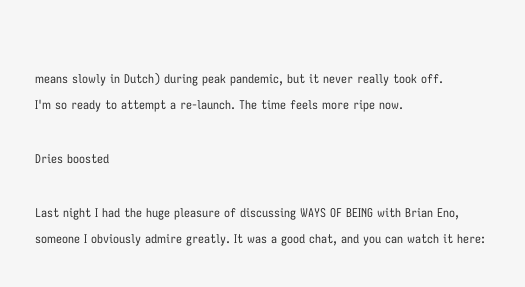means slowly in Dutch) during peak pandemic, but it never really took off.
I'm so ready to attempt a re-launch. The time feels more ripe now.

Dries boosted

Last night I had the huge pleasure of discussing WAYS OF BEING with Brian Eno, someone I obviously admire greatly. It was a good chat, and you can watch it here: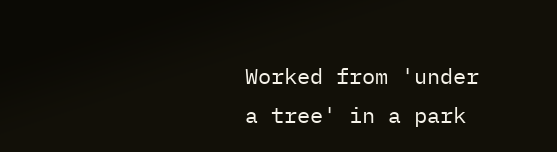Worked from 'under a tree' in a park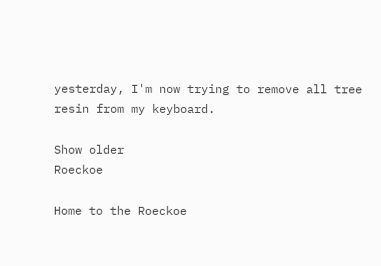yesterday, I'm now trying to remove all tree resin from my keyboard.

Show older
Roeckoe

Home to the Roeckoe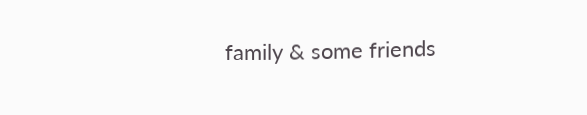family & some friends